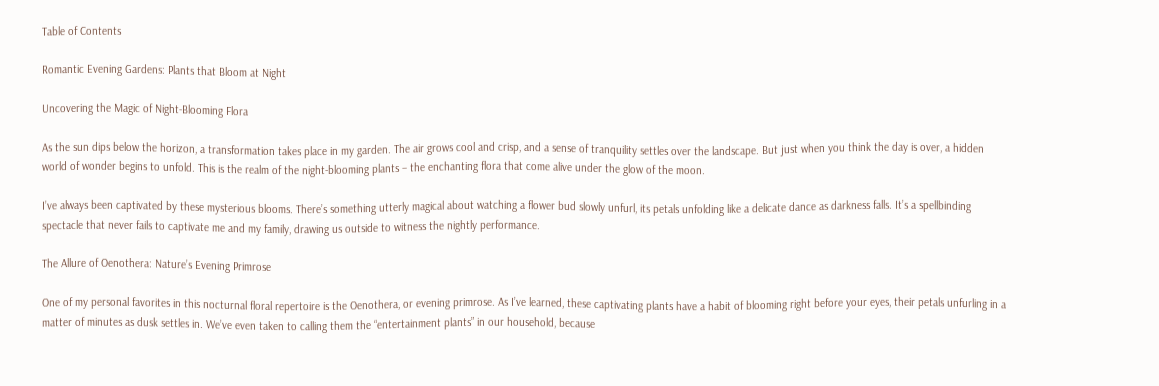Table of Contents

Romantic Evening Gardens: Plants that Bloom at Night

Uncovering the Magic of Night-Blooming Flora

As the sun dips below the horizon, a transformation takes place in my garden. The air grows cool and crisp, and a sense of tranquility settles over the landscape. But just when you think the day is over, a hidden world of wonder begins to unfold. This is the realm of the night-blooming plants – the enchanting flora that come alive under the glow of the moon.

I’ve always been captivated by these mysterious blooms. There’s something utterly magical about watching a flower bud slowly unfurl, its petals unfolding like a delicate dance as darkness falls. It’s a spellbinding spectacle that never fails to captivate me and my family, drawing us outside to witness the nightly performance.

The Allure of Oenothera: Nature’s Evening Primrose

One of my personal favorites in this nocturnal floral repertoire is the Oenothera, or evening primrose. As I’ve learned, these captivating plants have a habit of blooming right before your eyes, their petals unfurling in a matter of minutes as dusk settles in. We’ve even taken to calling them the “entertainment plants” in our household, because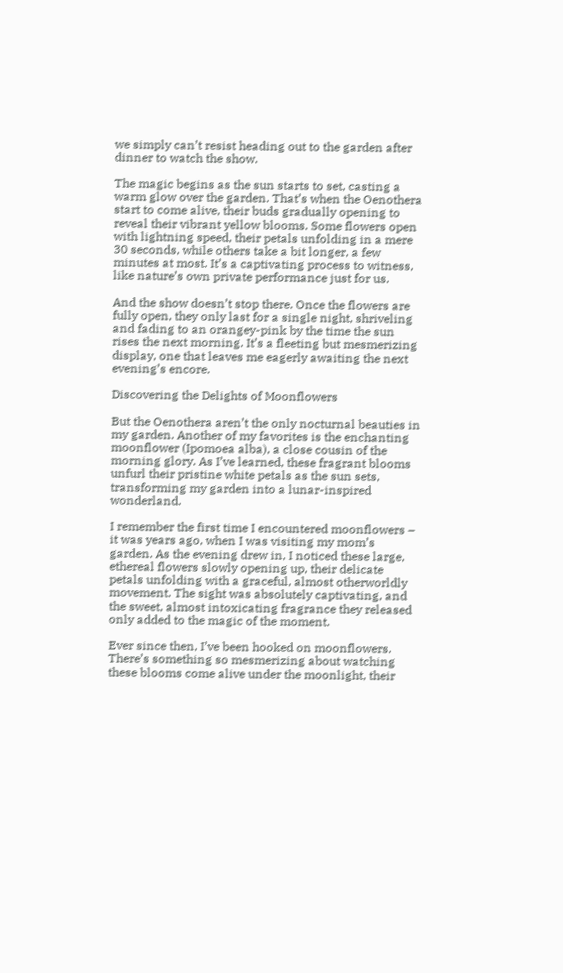we simply can’t resist heading out to the garden after dinner to watch the show.

The magic begins as the sun starts to set, casting a warm glow over the garden. That’s when the Oenothera start to come alive, their buds gradually opening to reveal their vibrant yellow blooms. Some flowers open with lightning speed, their petals unfolding in a mere 30 seconds, while others take a bit longer, a few minutes at most. It’s a captivating process to witness, like nature’s own private performance just for us.

And the show doesn’t stop there. Once the flowers are fully open, they only last for a single night, shriveling and fading to an orangey-pink by the time the sun rises the next morning. It’s a fleeting but mesmerizing display, one that leaves me eagerly awaiting the next evening’s encore.

Discovering the Delights of Moonflowers

But the Oenothera aren’t the only nocturnal beauties in my garden. Another of my favorites is the enchanting moonflower (Ipomoea alba), a close cousin of the morning glory. As I’ve learned, these fragrant blooms unfurl their pristine white petals as the sun sets, transforming my garden into a lunar-inspired wonderland.

I remember the first time I encountered moonflowers – it was years ago, when I was visiting my mom’s garden. As the evening drew in, I noticed these large, ethereal flowers slowly opening up, their delicate petals unfolding with a graceful, almost otherworldly movement. The sight was absolutely captivating, and the sweet, almost intoxicating fragrance they released only added to the magic of the moment.

Ever since then, I’ve been hooked on moonflowers. There’s something so mesmerizing about watching these blooms come alive under the moonlight, their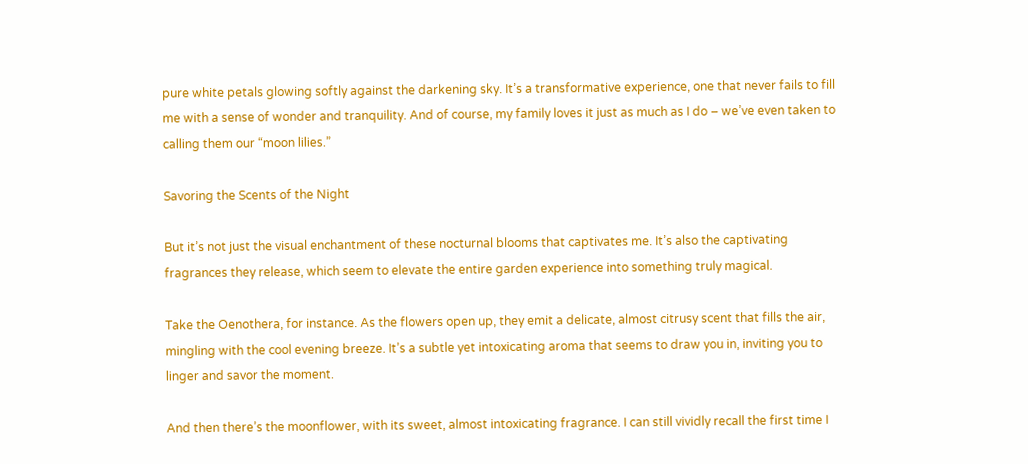pure white petals glowing softly against the darkening sky. It’s a transformative experience, one that never fails to fill me with a sense of wonder and tranquility. And of course, my family loves it just as much as I do – we’ve even taken to calling them our “moon lilies.”

Savoring the Scents of the Night

But it’s not just the visual enchantment of these nocturnal blooms that captivates me. It’s also the captivating fragrances they release, which seem to elevate the entire garden experience into something truly magical.

Take the Oenothera, for instance. As the flowers open up, they emit a delicate, almost citrusy scent that fills the air, mingling with the cool evening breeze. It’s a subtle yet intoxicating aroma that seems to draw you in, inviting you to linger and savor the moment.

And then there’s the moonflower, with its sweet, almost intoxicating fragrance. I can still vividly recall the first time I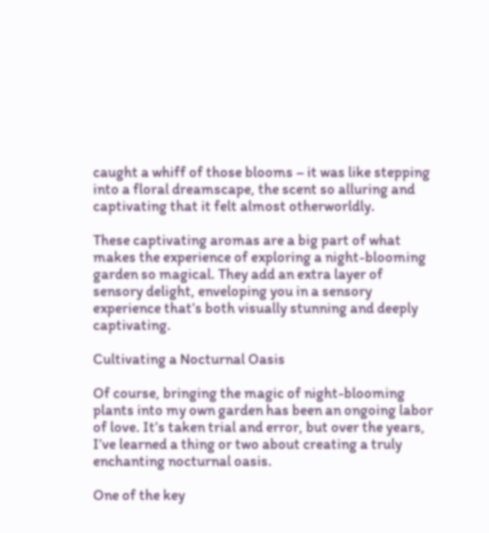caught a whiff of those blooms – it was like stepping into a floral dreamscape, the scent so alluring and captivating that it felt almost otherworldly.

These captivating aromas are a big part of what makes the experience of exploring a night-blooming garden so magical. They add an extra layer of sensory delight, enveloping you in a sensory experience that’s both visually stunning and deeply captivating.

Cultivating a Nocturnal Oasis

Of course, bringing the magic of night-blooming plants into my own garden has been an ongoing labor of love. It’s taken trial and error, but over the years, I’ve learned a thing or two about creating a truly enchanting nocturnal oasis.

One of the key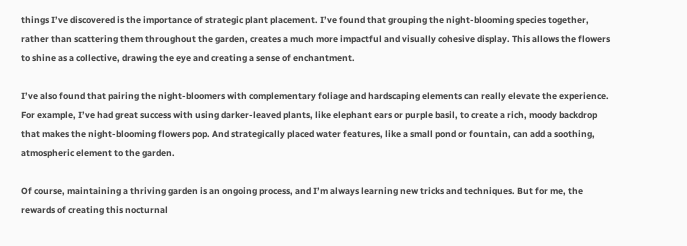things I’ve discovered is the importance of strategic plant placement. I’ve found that grouping the night-blooming species together, rather than scattering them throughout the garden, creates a much more impactful and visually cohesive display. This allows the flowers to shine as a collective, drawing the eye and creating a sense of enchantment.

I’ve also found that pairing the night-bloomers with complementary foliage and hardscaping elements can really elevate the experience. For example, I’ve had great success with using darker-leaved plants, like elephant ears or purple basil, to create a rich, moody backdrop that makes the night-blooming flowers pop. And strategically placed water features, like a small pond or fountain, can add a soothing, atmospheric element to the garden.

Of course, maintaining a thriving garden is an ongoing process, and I’m always learning new tricks and techniques. But for me, the rewards of creating this nocturnal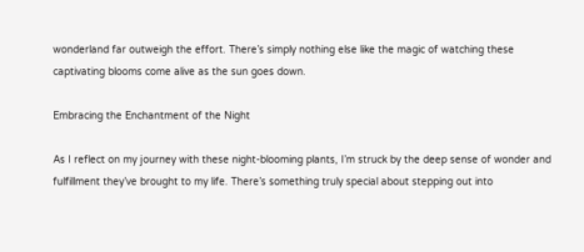wonderland far outweigh the effort. There’s simply nothing else like the magic of watching these captivating blooms come alive as the sun goes down.

Embracing the Enchantment of the Night

As I reflect on my journey with these night-blooming plants, I’m struck by the deep sense of wonder and fulfillment they’ve brought to my life. There’s something truly special about stepping out into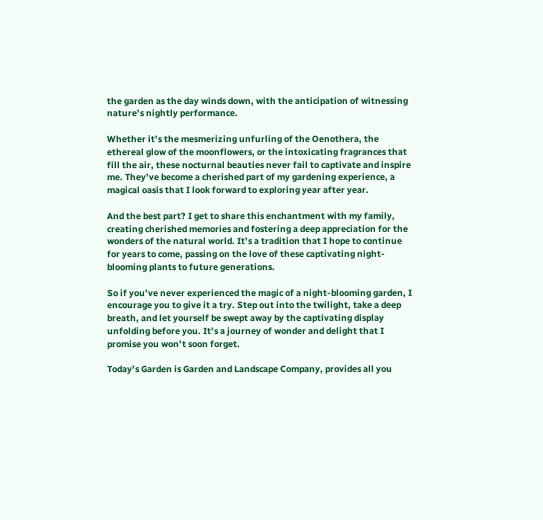the garden as the day winds down, with the anticipation of witnessing nature’s nightly performance.

Whether it’s the mesmerizing unfurling of the Oenothera, the ethereal glow of the moonflowers, or the intoxicating fragrances that fill the air, these nocturnal beauties never fail to captivate and inspire me. They’ve become a cherished part of my gardening experience, a magical oasis that I look forward to exploring year after year.

And the best part? I get to share this enchantment with my family, creating cherished memories and fostering a deep appreciation for the wonders of the natural world. It’s a tradition that I hope to continue for years to come, passing on the love of these captivating night-blooming plants to future generations.

So if you’ve never experienced the magic of a night-blooming garden, I encourage you to give it a try. Step out into the twilight, take a deep breath, and let yourself be swept away by the captivating display unfolding before you. It’s a journey of wonder and delight that I promise you won’t soon forget.

Today’s Garden is Garden and Landscape Company, provides all you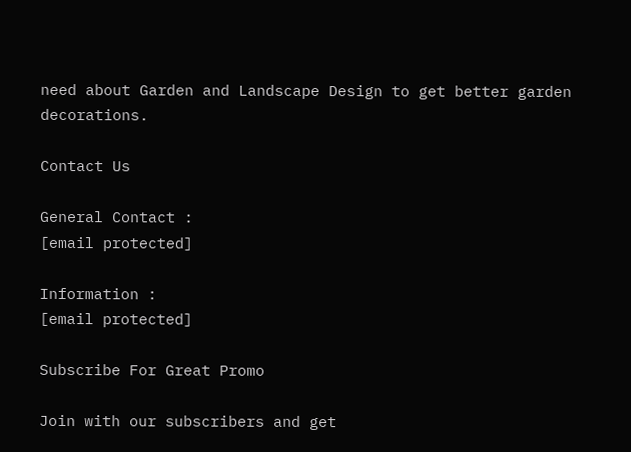need about Garden and Landscape Design to get better garden decorations.

Contact Us

General Contact :
[email protected]

Information :
[email protected]

Subscribe For Great Promo

Join with our subscribers and get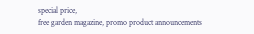special price,
free garden magazine, promo product announcements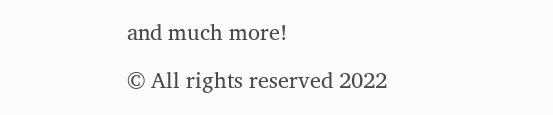and much more!

© All rights reserved 2022